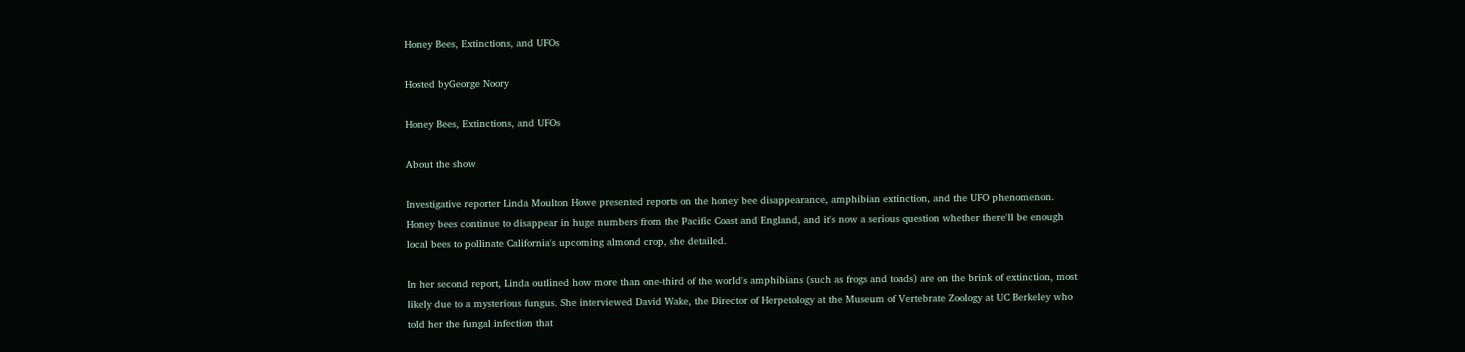Honey Bees, Extinctions, and UFOs

Hosted byGeorge Noory

Honey Bees, Extinctions, and UFOs

About the show

Investigative reporter Linda Moulton Howe presented reports on the honey bee disappearance, amphibian extinction, and the UFO phenomenon. Honey bees continue to disappear in huge numbers from the Pacific Coast and England, and it's now a serious question whether there'll be enough local bees to pollinate California's upcoming almond crop, she detailed.

In her second report, Linda outlined how more than one-third of the world's amphibians (such as frogs and toads) are on the brink of extinction, most likely due to a mysterious fungus. She interviewed David Wake, the Director of Herpetology at the Museum of Vertebrate Zoology at UC Berkeley who told her the fungal infection that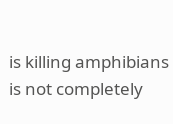is killing amphibians is not completely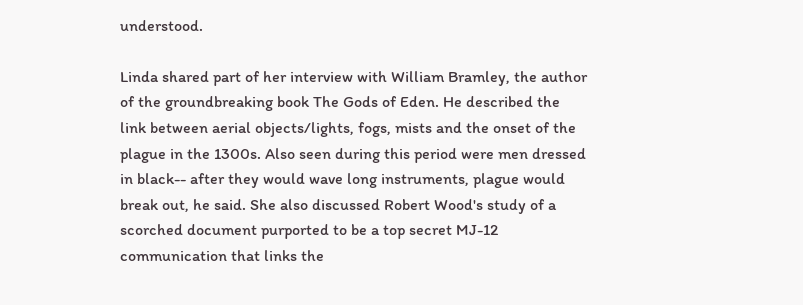understood.

Linda shared part of her interview with William Bramley, the author of the groundbreaking book The Gods of Eden. He described the link between aerial objects/lights, fogs, mists and the onset of the plague in the 1300s. Also seen during this period were men dressed in black-- after they would wave long instruments, plague would break out, he said. She also discussed Robert Wood's study of a scorched document purported to be a top secret MJ-12 communication that links the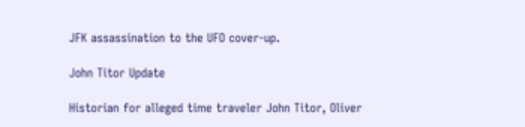JFK assassination to the UFO cover-up.

John Titor Update

Historian for alleged time traveler John Titor, Oliver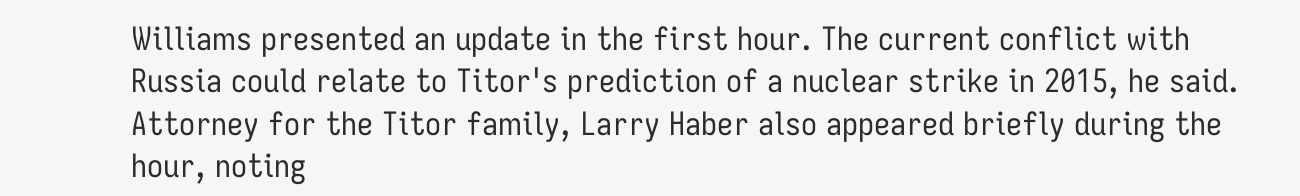Williams presented an update in the first hour. The current conflict with Russia could relate to Titor's prediction of a nuclear strike in 2015, he said. Attorney for the Titor family, Larry Haber also appeared briefly during the hour, noting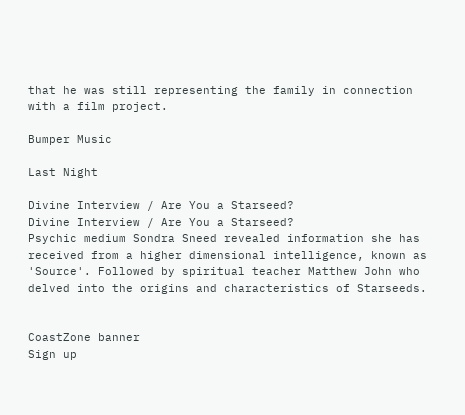that he was still representing the family in connection with a film project.

Bumper Music

Last Night

Divine Interview / Are You a Starseed?
Divine Interview / Are You a Starseed?
Psychic medium Sondra Sneed revealed information she has received from a higher dimensional intelligence, known as 'Source'. Followed by spiritual teacher Matthew John who delved into the origins and characteristics of Starseeds.


CoastZone banner
Sign up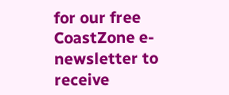for our free CoastZone e-newsletter to receive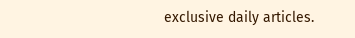exclusive daily articles.